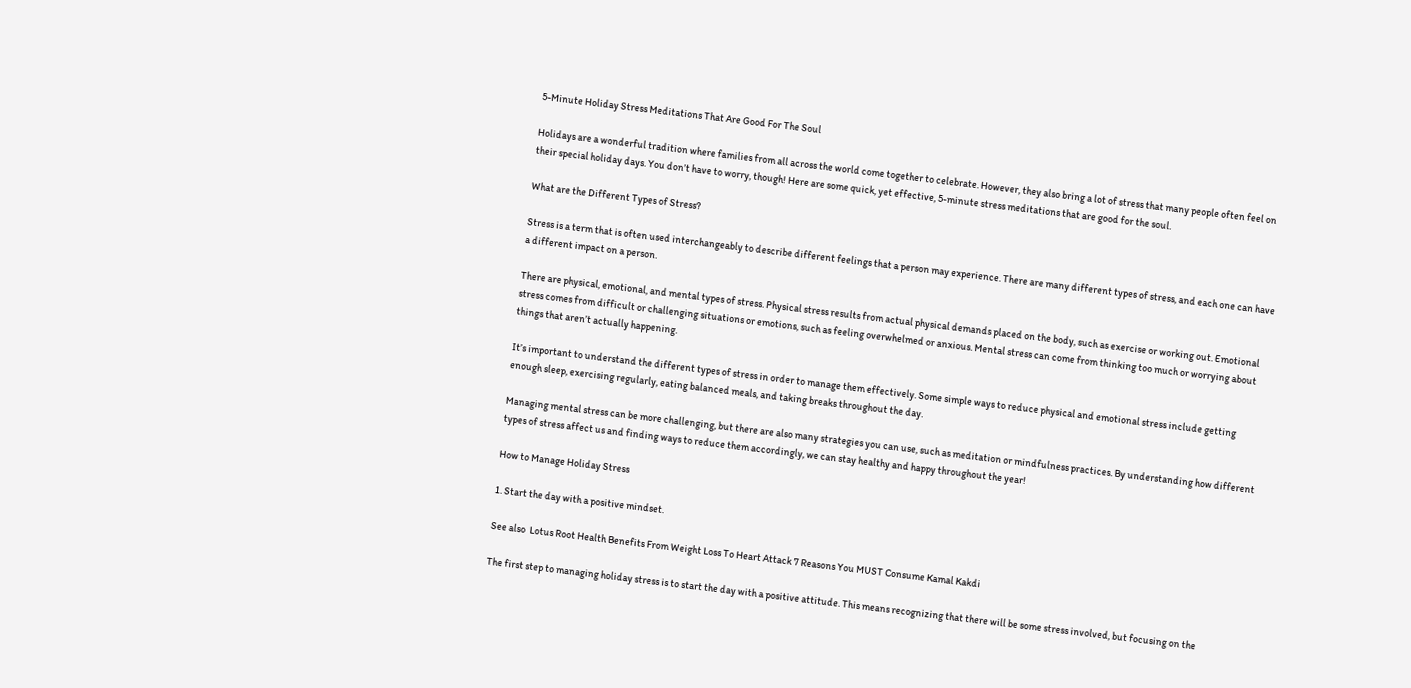5-Minute Holiday Stress Meditations That Are Good For The Soul

Holidays are a wonderful tradition where families from all across the world come together to celebrate. However, they also bring a lot of stress that many people often feel on their special holiday days. You don’t have to worry, though! Here are some quick, yet effective, 5-minute stress meditations that are good for the soul.

What are the Different Types of Stress?

Stress is a term that is often used interchangeably to describe different feelings that a person may experience. There are many different types of stress, and each one can have a different impact on a person.

There are physical, emotional, and mental types of stress. Physical stress results from actual physical demands placed on the body, such as exercise or working out. Emotional stress comes from difficult or challenging situations or emotions, such as feeling overwhelmed or anxious. Mental stress can come from thinking too much or worrying about things that aren’t actually happening.

It’s important to understand the different types of stress in order to manage them effectively. Some simple ways to reduce physical and emotional stress include getting enough sleep, exercising regularly, eating balanced meals, and taking breaks throughout the day.

Managing mental stress can be more challenging, but there are also many strategies you can use, such as meditation or mindfulness practices. By understanding how different types of stress affect us and finding ways to reduce them accordingly, we can stay healthy and happy throughout the year!

How to Manage Holiday Stress

1. Start the day with a positive mindset.

See also  Lotus Root Health Benefits From Weight Loss To Heart Attack 7 Reasons You MUST Consume Kamal Kakdi

The first step to managing holiday stress is to start the day with a positive attitude. This means recognizing that there will be some stress involved, but focusing on the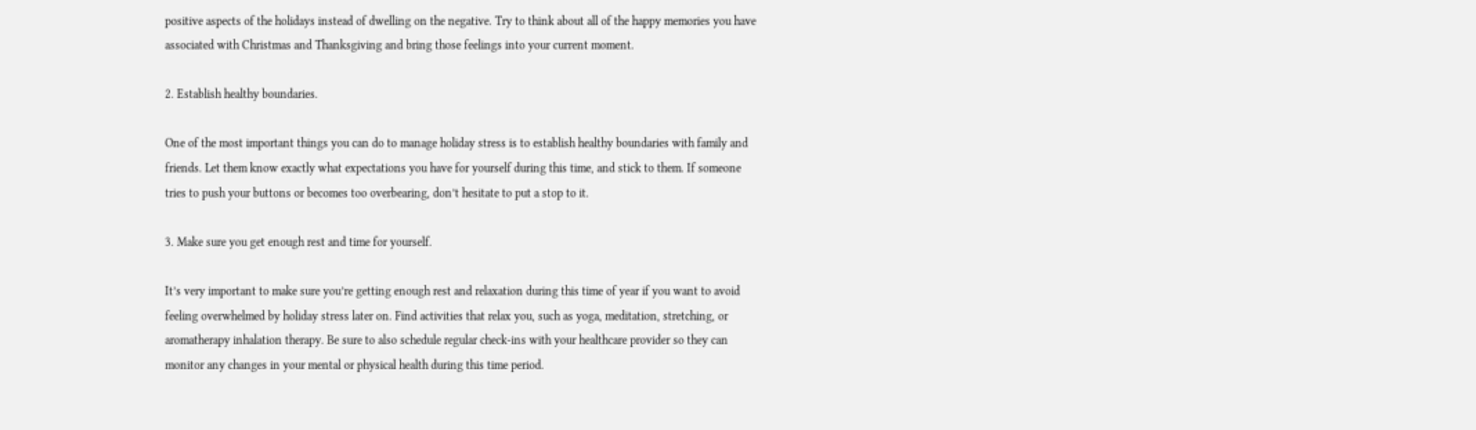positive aspects of the holidays instead of dwelling on the negative. Try to think about all of the happy memories you have associated with Christmas and Thanksgiving and bring those feelings into your current moment.

2. Establish healthy boundaries.

One of the most important things you can do to manage holiday stress is to establish healthy boundaries with family and friends. Let them know exactly what expectations you have for yourself during this time, and stick to them. If someone tries to push your buttons or becomes too overbearing, don’t hesitate to put a stop to it.

3. Make sure you get enough rest and time for yourself.

It’s very important to make sure you’re getting enough rest and relaxation during this time of year if you want to avoid feeling overwhelmed by holiday stress later on. Find activities that relax you, such as yoga, meditation, stretching, or aromatherapy inhalation therapy. Be sure to also schedule regular check-ins with your healthcare provider so they can monitor any changes in your mental or physical health during this time period.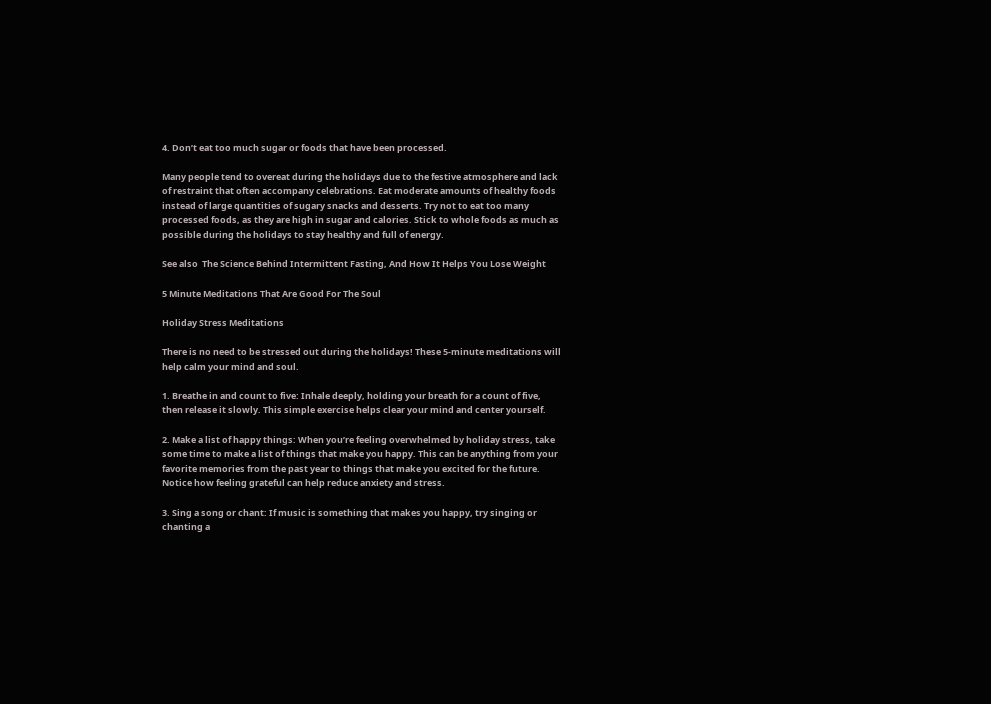4. Don’t eat too much sugar or foods that have been processed.

Many people tend to overeat during the holidays due to the festive atmosphere and lack of restraint that often accompany celebrations. Eat moderate amounts of healthy foods instead of large quantities of sugary snacks and desserts. Try not to eat too many processed foods, as they are high in sugar and calories. Stick to whole foods as much as possible during the holidays to stay healthy and full of energy.

See also  The Science Behind Intermittent Fasting, And How It Helps You Lose Weight

5 Minute Meditations That Are Good For The Soul

Holiday Stress Meditations

There is no need to be stressed out during the holidays! These 5-minute meditations will help calm your mind and soul.

1. Breathe in and count to five: Inhale deeply, holding your breath for a count of five, then release it slowly. This simple exercise helps clear your mind and center yourself.

2. Make a list of happy things: When you’re feeling overwhelmed by holiday stress, take some time to make a list of things that make you happy. This can be anything from your favorite memories from the past year to things that make you excited for the future. Notice how feeling grateful can help reduce anxiety and stress.

3. Sing a song or chant: If music is something that makes you happy, try singing or chanting a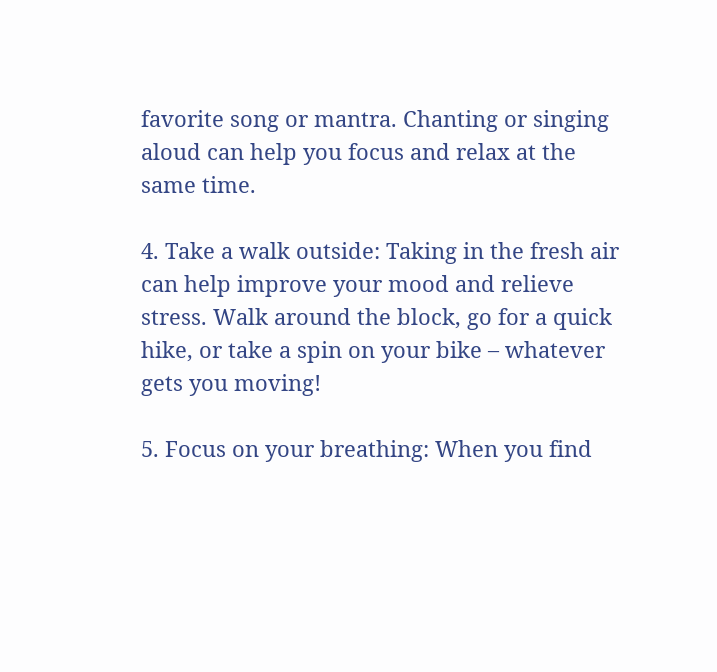favorite song or mantra. Chanting or singing aloud can help you focus and relax at the same time.

4. Take a walk outside: Taking in the fresh air can help improve your mood and relieve stress. Walk around the block, go for a quick hike, or take a spin on your bike – whatever gets you moving!

5. Focus on your breathing: When you find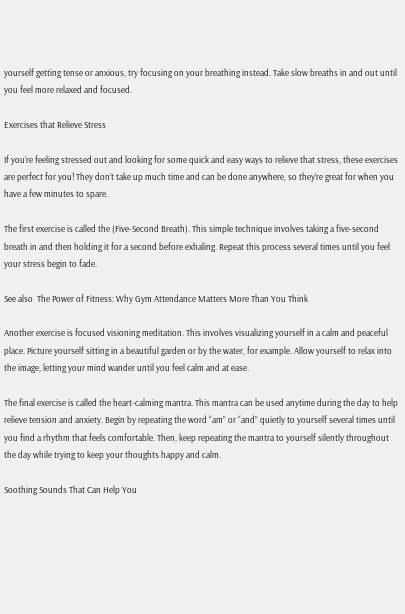yourself getting tense or anxious, try focusing on your breathing instead. Take slow breaths in and out until you feel more relaxed and focused.

Exercises that Relieve Stress

If you’re feeling stressed out and looking for some quick and easy ways to relieve that stress, these exercises are perfect for you! They don’t take up much time and can be done anywhere, so they’re great for when you have a few minutes to spare.

The first exercise is called the (Five-Second Breath). This simple technique involves taking a five-second breath in and then holding it for a second before exhaling. Repeat this process several times until you feel your stress begin to fade.

See also  The Power of Fitness: Why Gym Attendance Matters More Than You Think

Another exercise is focused visioning meditation. This involves visualizing yourself in a calm and peaceful place. Picture yourself sitting in a beautiful garden or by the water, for example. Allow yourself to relax into the image, letting your mind wander until you feel calm and at ease.

The final exercise is called the heart-calming mantra. This mantra can be used anytime during the day to help relieve tension and anxiety. Begin by repeating the word “am” or “and” quietly to yourself several times until you find a rhythm that feels comfortable. Then, keep repeating the mantra to yourself silently throughout the day while trying to keep your thoughts happy and calm.

Soothing Sounds That Can Help You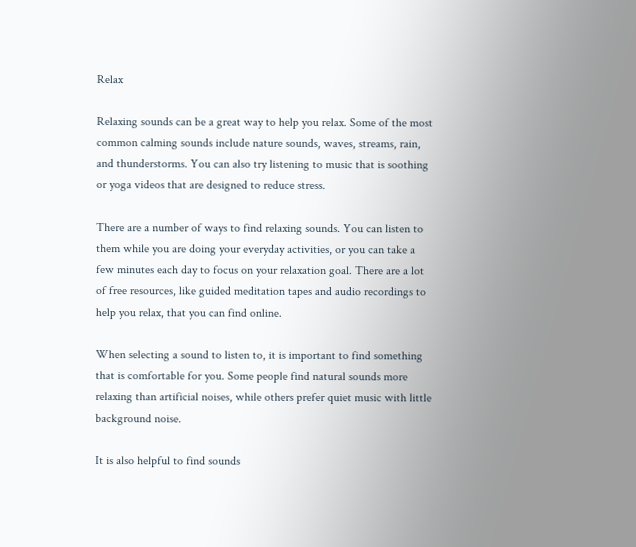Relax

Relaxing sounds can be a great way to help you relax. Some of the most common calming sounds include nature sounds, waves, streams, rain, and thunderstorms. You can also try listening to music that is soothing or yoga videos that are designed to reduce stress.

There are a number of ways to find relaxing sounds. You can listen to them while you are doing your everyday activities, or you can take a few minutes each day to focus on your relaxation goal. There are a lot of free resources, like guided meditation tapes and audio recordings to help you relax, that you can find online.

When selecting a sound to listen to, it is important to find something that is comfortable for you. Some people find natural sounds more relaxing than artificial noises, while others prefer quiet music with little background noise.

It is also helpful to find sounds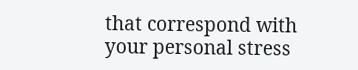that correspond with your personal stress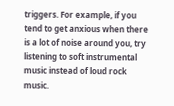triggers. For example, if you tend to get anxious when there is a lot of noise around you, try listening to soft instrumental music instead of loud rock music.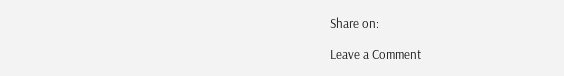Share on:

Leave a Comment